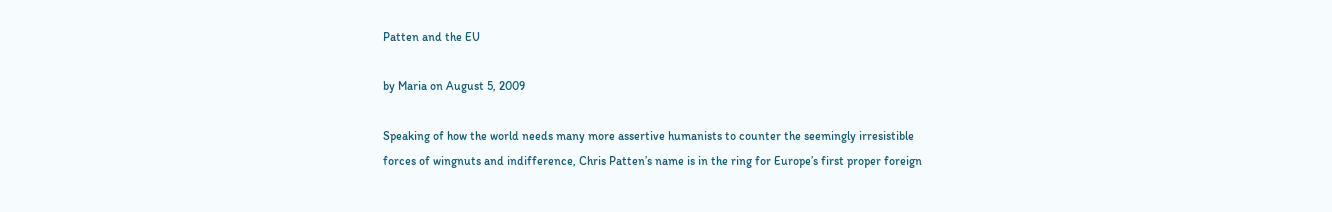Patten and the EU

by Maria on August 5, 2009

Speaking of how the world needs many more assertive humanists to counter the seemingly irresistible forces of wingnuts and indifference, Chris Patten’s name is in the ring for Europe’s first proper foreign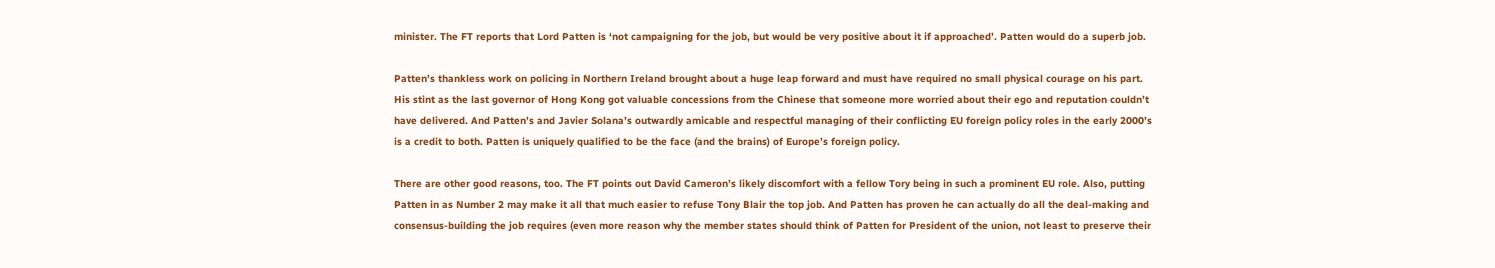minister. The FT reports that Lord Patten is ‘not campaigning for the job, but would be very positive about it if approached’. Patten would do a superb job.

Patten’s thankless work on policing in Northern Ireland brought about a huge leap forward and must have required no small physical courage on his part. His stint as the last governor of Hong Kong got valuable concessions from the Chinese that someone more worried about their ego and reputation couldn’t have delivered. And Patten’s and Javier Solana’s outwardly amicable and respectful managing of their conflicting EU foreign policy roles in the early 2000’s is a credit to both. Patten is uniquely qualified to be the face (and the brains) of Europe’s foreign policy.

There are other good reasons, too. The FT points out David Cameron’s likely discomfort with a fellow Tory being in such a prominent EU role. Also, putting Patten in as Number 2 may make it all that much easier to refuse Tony Blair the top job. And Patten has proven he can actually do all the deal-making and consensus-building the job requires (even more reason why the member states should think of Patten for President of the union, not least to preserve their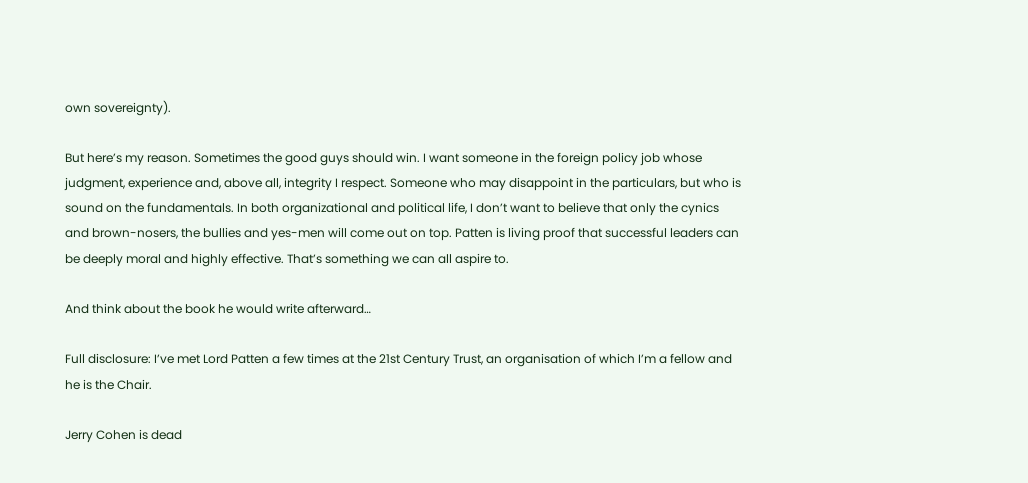own sovereignty).

But here’s my reason. Sometimes the good guys should win. I want someone in the foreign policy job whose judgment, experience and, above all, integrity I respect. Someone who may disappoint in the particulars, but who is sound on the fundamentals. In both organizational and political life, I don’t want to believe that only the cynics and brown-nosers, the bullies and yes-men will come out on top. Patten is living proof that successful leaders can be deeply moral and highly effective. That’s something we can all aspire to.

And think about the book he would write afterward…

Full disclosure: I’ve met Lord Patten a few times at the 21st Century Trust, an organisation of which I’m a fellow and he is the Chair.

Jerry Cohen is dead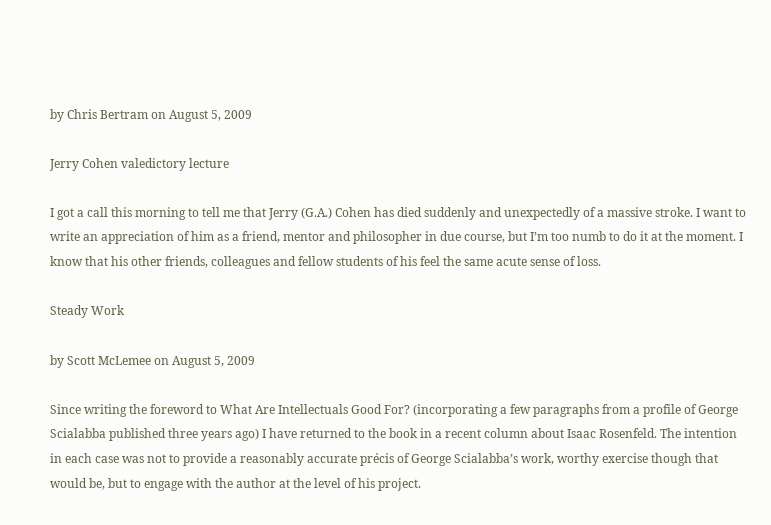by Chris Bertram on August 5, 2009

Jerry Cohen valedictory lecture

I got a call this morning to tell me that Jerry (G.A.) Cohen has died suddenly and unexpectedly of a massive stroke. I want to write an appreciation of him as a friend, mentor and philosopher in due course, but I’m too numb to do it at the moment. I know that his other friends, colleagues and fellow students of his feel the same acute sense of loss.

Steady Work

by Scott McLemee on August 5, 2009

Since writing the foreword to What Are Intellectuals Good For? (incorporating a few paragraphs from a profile of George Scialabba published three years ago) I have returned to the book in a recent column about Isaac Rosenfeld. The intention in each case was not to provide a reasonably accurate précis of George Scialabba’s work, worthy exercise though that would be, but to engage with the author at the level of his project.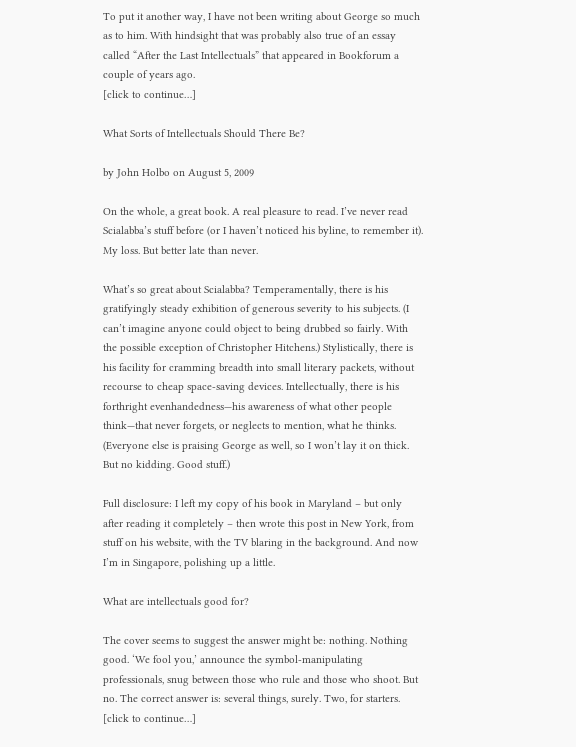To put it another way, I have not been writing about George so much as to him. With hindsight that was probably also true of an essay called “After the Last Intellectuals” that appeared in Bookforum a couple of years ago.
[click to continue…]

What Sorts of Intellectuals Should There Be?

by John Holbo on August 5, 2009

On the whole, a great book. A real pleasure to read. I’ve never read Scialabba’s stuff before (or I haven’t noticed his byline, to remember it). My loss. But better late than never.

What’s so great about Scialabba? Temperamentally, there is his gratifyingly steady exhibition of generous severity to his subjects. (I can’t imagine anyone could object to being drubbed so fairly. With the possible exception of Christopher Hitchens.) Stylistically, there is his facility for cramming breadth into small literary packets, without recourse to cheap space-saving devices. Intellectually, there is his forthright evenhandedness—his awareness of what other people think—that never forgets, or neglects to mention, what he thinks. (Everyone else is praising George as well, so I won’t lay it on thick. But no kidding. Good stuff.)

Full disclosure: I left my copy of his book in Maryland – but only after reading it completely – then wrote this post in New York, from stuff on his website, with the TV blaring in the background. And now I’m in Singapore, polishing up a little.

What are intellectuals good for?

The cover seems to suggest the answer might be: nothing. Nothing good. ‘We fool you,’ announce the symbol-manipulating professionals, snug between those who rule and those who shoot. But no. The correct answer is: several things, surely. Two, for starters. [click to continue…]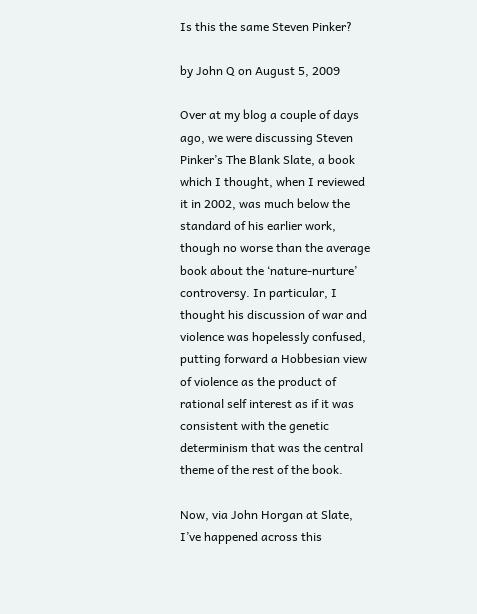Is this the same Steven Pinker?

by John Q on August 5, 2009

Over at my blog a couple of days ago, we were discussing Steven Pinker’s The Blank Slate, a book which I thought, when I reviewed it in 2002, was much below the standard of his earlier work, though no worse than the average book about the ‘nature-nurture’ controversy. In particular, I thought his discussion of war and violence was hopelessly confused, putting forward a Hobbesian view of violence as the product of rational self interest as if it was consistent with the genetic determinism that was the central theme of the rest of the book.

Now, via John Horgan at Slate, I’ve happened across this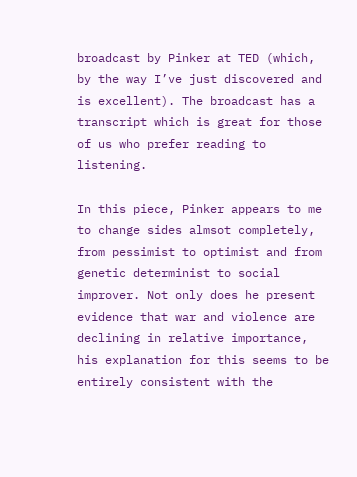broadcast by Pinker at TED (which, by the way I’ve just discovered and is excellent). The broadcast has a transcript which is great for those of us who prefer reading to listening.

In this piece, Pinker appears to me to change sides almsot completely, from pessimist to optimist and from genetic determinist to social improver. Not only does he present evidence that war and violence are declining in relative importance, his explanation for this seems to be entirely consistent with the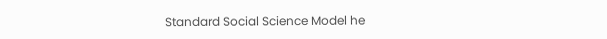Standard Social Science Model he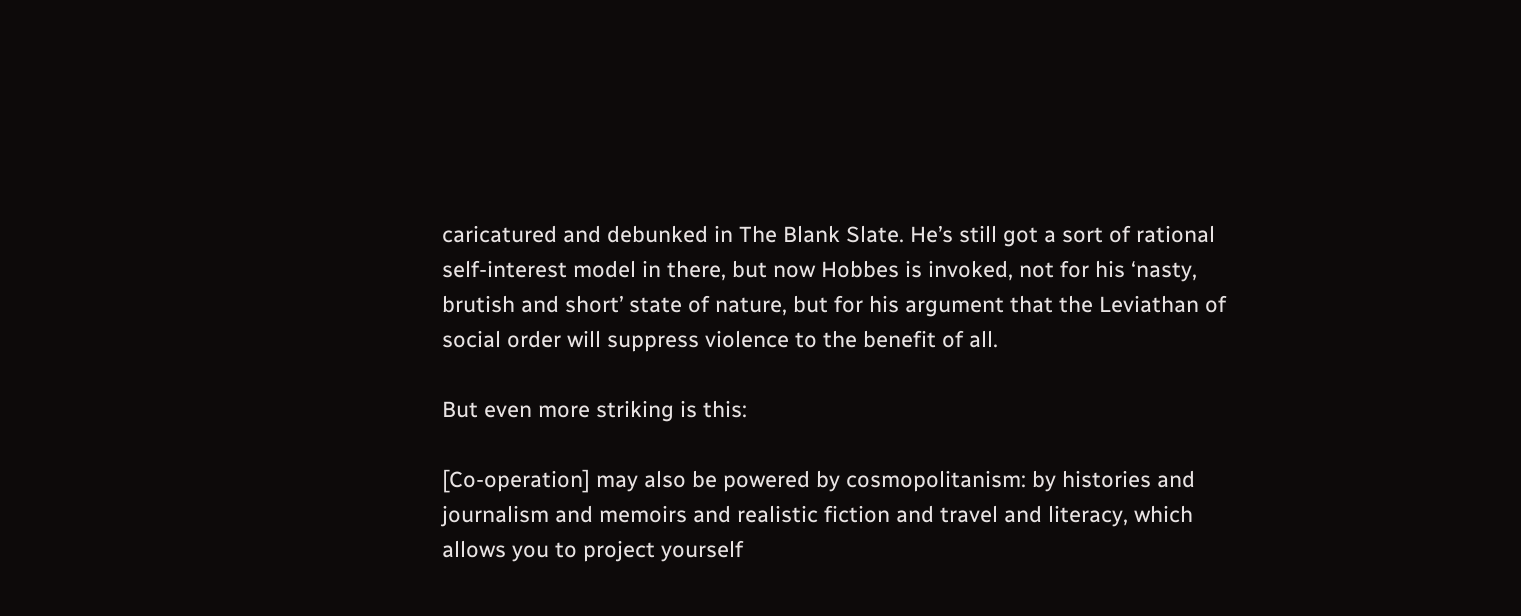caricatured and debunked in The Blank Slate. He’s still got a sort of rational self-interest model in there, but now Hobbes is invoked, not for his ‘nasty, brutish and short’ state of nature, but for his argument that the Leviathan of social order will suppress violence to the benefit of all.

But even more striking is this:

[Co-operation] may also be powered by cosmopolitanism: by histories and journalism and memoirs and realistic fiction and travel and literacy, which allows you to project yourself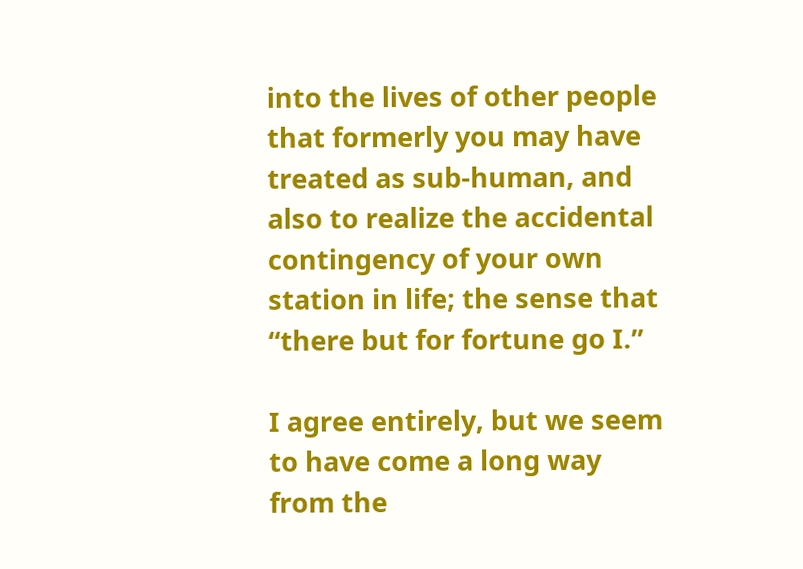into the lives of other people that formerly you may have treated as sub-human, and also to realize the accidental contingency of your own station in life; the sense that “there but for fortune go I.”

I agree entirely, but we seem to have come a long way from the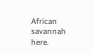African savannah here.